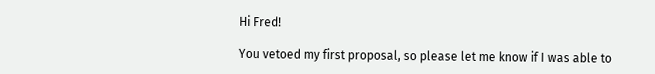Hi Fred!

You vetoed my first proposal, so please let me know if I was able to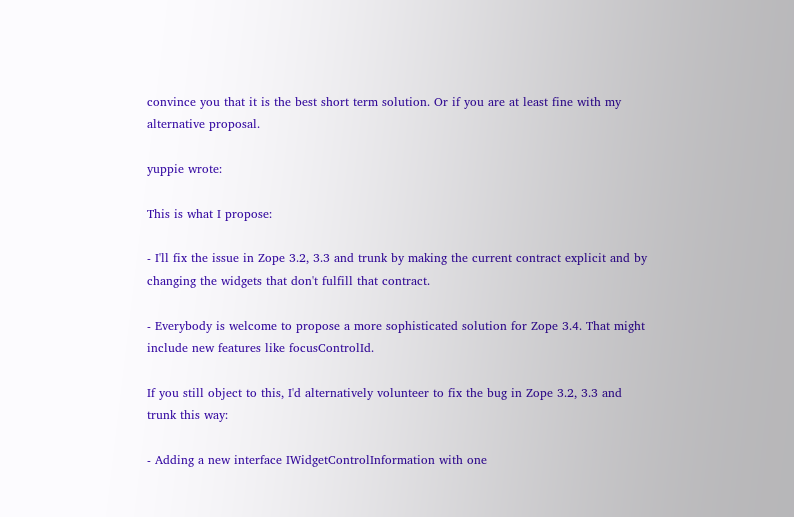convince you that it is the best short term solution. Or if you are at least fine with my alternative proposal.

yuppie wrote:

This is what I propose:

- I'll fix the issue in Zope 3.2, 3.3 and trunk by making the current contract explicit and by changing the widgets that don't fulfill that contract.

- Everybody is welcome to propose a more sophisticated solution for Zope 3.4. That might include new features like focusControlId.

If you still object to this, I'd alternatively volunteer to fix the bug in Zope 3.2, 3.3 and trunk this way:

- Adding a new interface IWidgetControlInformation with one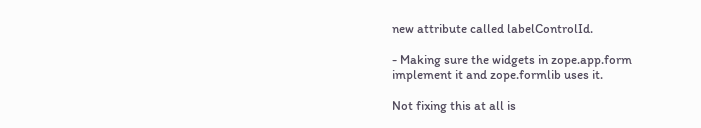new attribute called labelControlId.

- Making sure the widgets in zope.app.form implement it and zope.formlib uses it.

Not fixing this at all is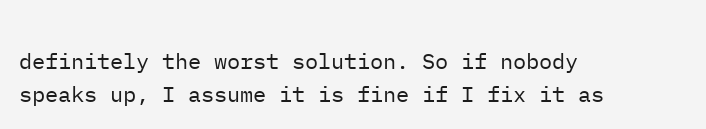definitely the worst solution. So if nobody speaks up, I assume it is fine if I fix it as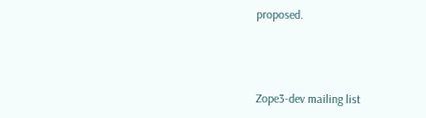proposed.



Zope3-dev mailing list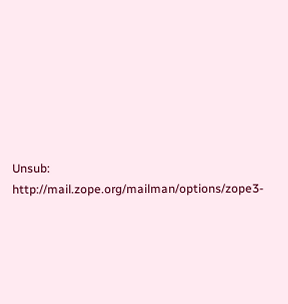Unsub: http://mail.zope.org/mailman/options/zope3-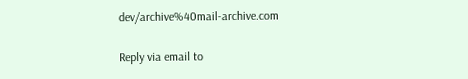dev/archive%40mail-archive.com

Reply via email to